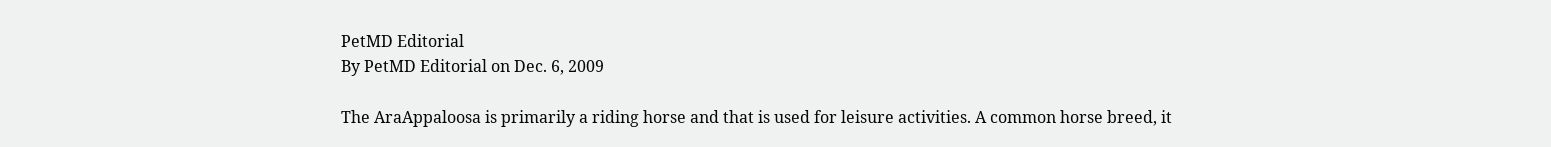PetMD Editorial
By PetMD Editorial on Dec. 6, 2009

The AraAppaloosa is primarily a riding horse and that is used for leisure activities. A common horse breed, it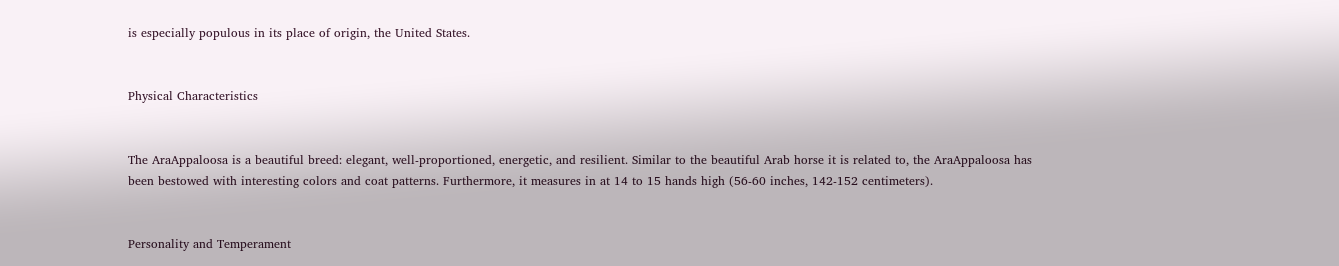is especially populous in its place of origin, the United States.


Physical Characteristics


The AraAppaloosa is a beautiful breed: elegant, well-proportioned, energetic, and resilient. Similar to the beautiful Arab horse it is related to, the AraAppaloosa has been bestowed with interesting colors and coat patterns. Furthermore, it measures in at 14 to 15 hands high (56-60 inches, 142-152 centimeters).


Personality and Temperament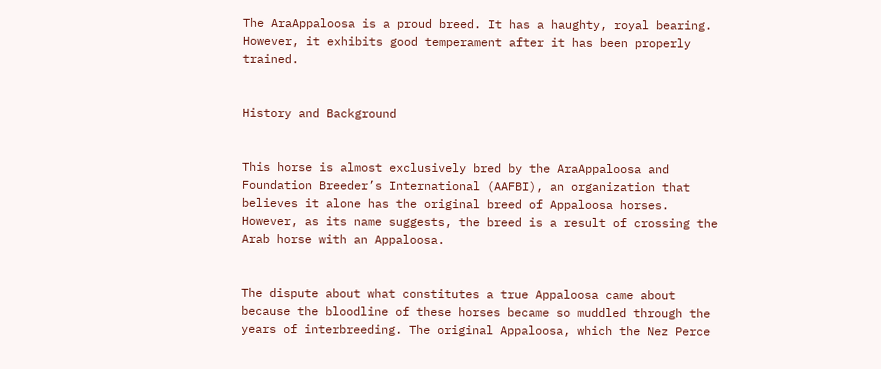The AraAppaloosa is a proud breed. It has a haughty, royal bearing. However, it exhibits good temperament after it has been properly trained.


History and Background


This horse is almost exclusively bred by the AraAppaloosa and Foundation Breeder’s International (AAFBI), an organization that believes it alone has the original breed of Appaloosa horses. However, as its name suggests, the breed is a result of crossing the Arab horse with an Appaloosa.


The dispute about what constitutes a true Appaloosa came about because the bloodline of these horses became so muddled through the years of interbreeding. The original Appaloosa, which the Nez Perce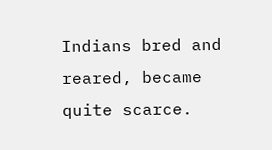Indians bred and reared, became quite scarce.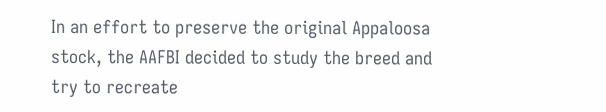In an effort to preserve the original Appaloosa stock, the AAFBI decided to study the breed and try to recreate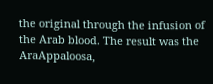the original through the infusion of the Arab blood. The result was the AraAppaloosa,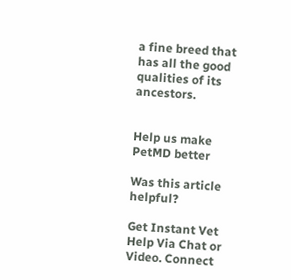a fine breed that has all the good qualities of its ancestors.


Help us make PetMD better

Was this article helpful?

Get Instant Vet Help Via Chat or Video. Connect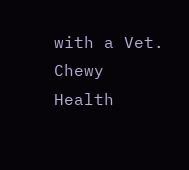with a Vet. Chewy Health